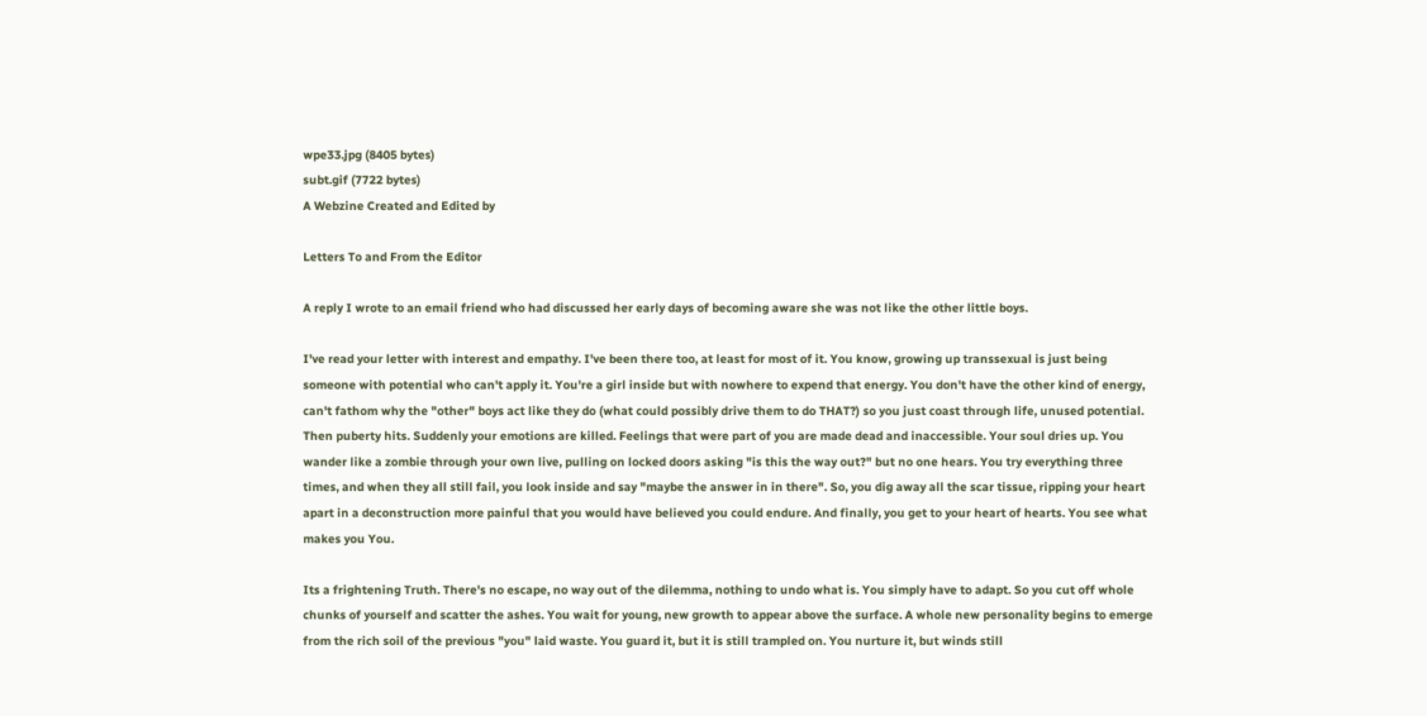wpe33.jpg (8405 bytes)
subt.gif (7722 bytes)
A Webzine Created and Edited by

Letters To and From the Editor

A reply I wrote to an email friend who had discussed her early days of becoming aware she was not like the other little boys.

I've read your letter with interest and empathy. I've been there too, at least for most of it. You know, growing up transsexual is just being someone with potential who can't apply it. You're a girl inside but with nowhere to expend that energy. You don't have the other kind of energy, can't fathom why the "other" boys act like they do (what could possibly drive them to do THAT?) so you just coast through life, unused potential. Then puberty hits. Suddenly your emotions are killed. Feelings that were part of you are made dead and inaccessible. Your soul dries up. You wander like a zombie through your own live, pulling on locked doors asking "is this the way out?" but no one hears. You try everything three times, and when they all still fail, you look inside and say "maybe the answer in in there". So, you dig away all the scar tissue, ripping your heart apart in a deconstruction more painful that you would have believed you could endure. And finally, you get to your heart of hearts. You see what makes you You.

Its a frightening Truth. There's no escape, no way out of the dilemma, nothing to undo what is. You simply have to adapt. So you cut off whole chunks of yourself and scatter the ashes. You wait for young, new growth to appear above the surface. A whole new personality begins to emerge from the rich soil of the previous "you" laid waste. You guard it, but it is still trampled on. You nurture it, but winds still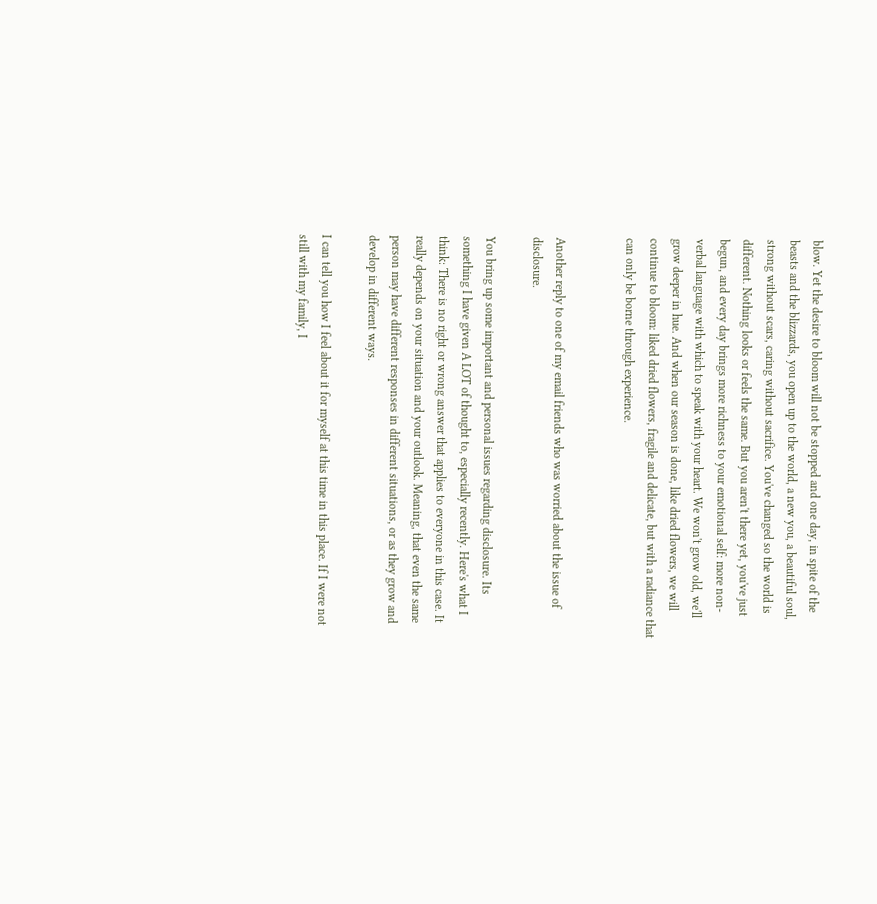blow. Yet the desire to bloom will not be stopped and one day, in spite of the beasts and the blizzards, you open up to the world, a new you, a beautiful soul, strong without scars, caring without sacrifice. You've changed so the world is different. Nothing looks or feels the same. But you aren't there yet, you've just begun, and every day brings more richness to your emotional self: more non-verbal language with which to speak with your heart. We won't grow old, we'll grow deeper in hue. And when our season is done, like dried flowers, we will continue to bloom: liked dried flowers, fragile and delicate, but with a radiance that can only be borne through experience.


Another reply to one of my email friends who was worried about the issue of disclosure.

You bring up some important and personal issues regarding disclosure. Its something I have given A LOT of thought to, especially recently. Here's what I think: There is no right or wrong answer that applies to everyone in this case. It really depends on your situation and your outlook. Meaning, that even the same person may have different responses in different situations, or as they grow and develop in different ways.

I can tell you how I feel about it for myself at this time in this place. If I were not still with my family, I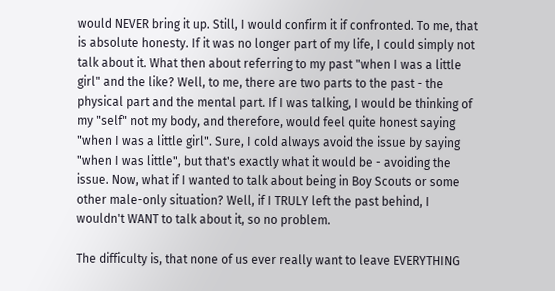would NEVER bring it up. Still, I would confirm it if confronted. To me, that is absolute honesty. If it was no longer part of my life, I could simply not talk about it. What then about referring to my past "when I was a little girl" and the like? Well, to me, there are two parts to the past - the physical part and the mental part. If I was talking, I would be thinking of my "self" not my body, and therefore, would feel quite honest saying "when I was a little girl". Sure, I cold always avoid the issue by saying "when I was little", but that's exactly what it would be - avoiding the issue. Now, what if I wanted to talk about being in Boy Scouts or some other male-only situation? Well, if I TRULY left the past behind, I wouldn't WANT to talk about it, so no problem.

The difficulty is, that none of us ever really want to leave EVERYTHING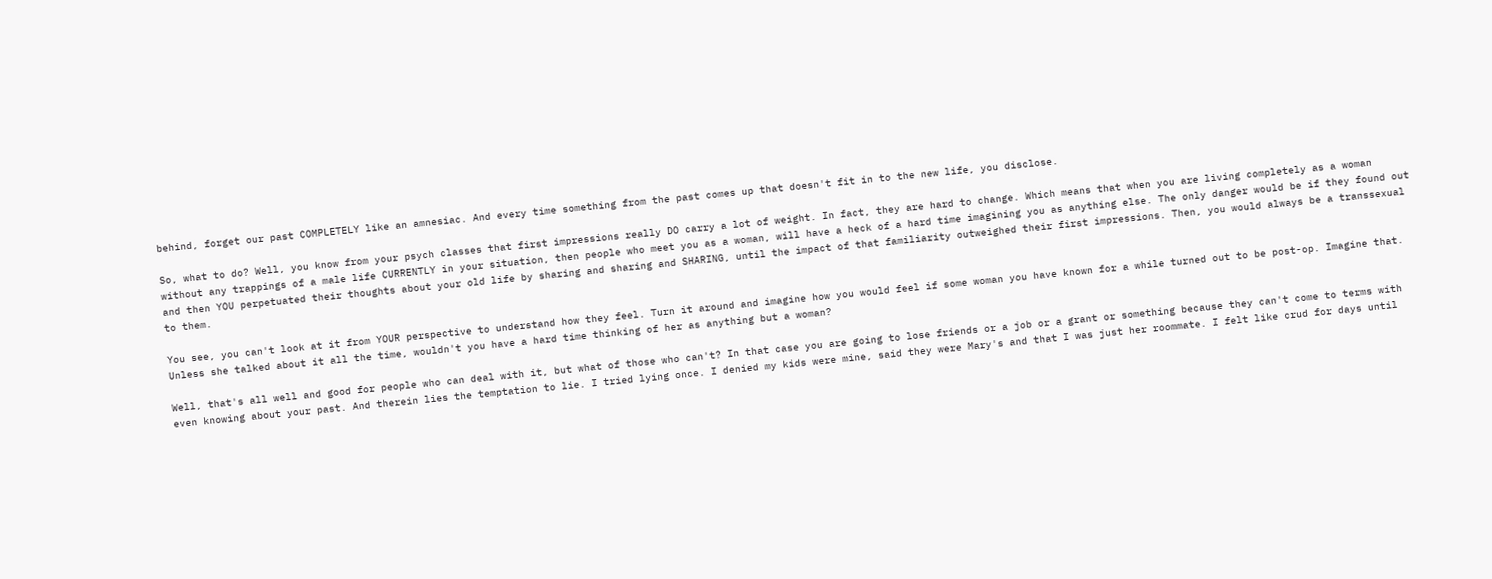behind, forget our past COMPLETELY like an amnesiac. And every time something from the past comes up that doesn't fit in to the new life, you disclose.

So, what to do? Well, you know from your psych classes that first impressions really DO carry a lot of weight. In fact, they are hard to change. Which means that when you are living completely as a woman without any trappings of a male life CURRENTLY in your situation, then people who meet you as a woman, will have a heck of a hard time imagining you as anything else. The only danger would be if they found out and then YOU perpetuated their thoughts about your old life by sharing and sharing and SHARING, until the impact of that familiarity outweighed their first impressions. Then, you would always be a transsexual to them.

You see, you can't look at it from YOUR perspective to understand how they feel. Turn it around and imagine how you would feel if some woman you have known for a while turned out to be post-op. Imagine that. Unless she talked about it all the time, wouldn't you have a hard time thinking of her as anything but a woman?

Well, that's all well and good for people who can deal with it, but what of those who can't? In that case you are going to lose friends or a job or a grant or something because they can't come to terms with even knowing about your past. And therein lies the temptation to lie. I tried lying once. I denied my kids were mine, said they were Mary's and that I was just her roommate. I felt like crud for days until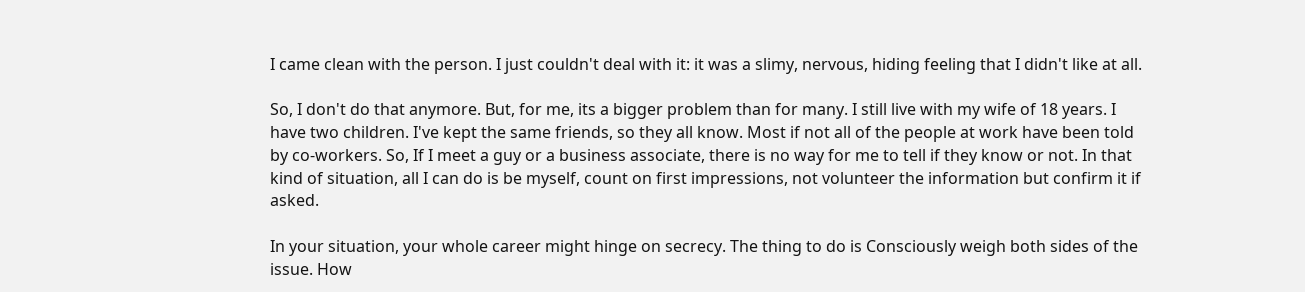I came clean with the person. I just couldn't deal with it: it was a slimy, nervous, hiding feeling that I didn't like at all.

So, I don't do that anymore. But, for me, its a bigger problem than for many. I still live with my wife of 18 years. I have two children. I've kept the same friends, so they all know. Most if not all of the people at work have been told by co-workers. So, If I meet a guy or a business associate, there is no way for me to tell if they know or not. In that kind of situation, all I can do is be myself, count on first impressions, not volunteer the information but confirm it if asked.

In your situation, your whole career might hinge on secrecy. The thing to do is Consciously weigh both sides of the issue. How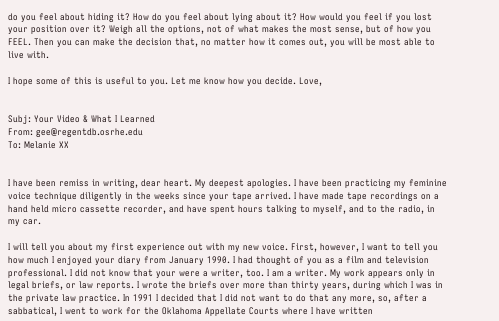do you feel about hiding it? How do you feel about lying about it? How would you feel if you lost your position over it? Weigh all the options, not of what makes the most sense, but of how you FEEL. Then you can make the decision that, no matter how it comes out, you will be most able to live with.

I hope some of this is useful to you. Let me know how you decide. Love,


Subj: Your Video & What I Learned
From: gee@regentdb.osrhe.edu
To: Melanie XX


I have been remiss in writing, dear heart. My deepest apologies. I have been practicing my feminine voice technique diligently in the weeks since your tape arrived. I have made tape recordings on a hand held micro cassette recorder, and have spent hours talking to myself, and to the radio, in my car.

I will tell you about my first experience out with my new voice. First, however, I want to tell you how much I enjoyed your diary from January 1990. I had thought of you as a film and television professional. I did not know that your were a writer, too. I am a writer. My work appears only in legal briefs, or law reports. I wrote the briefs over more than thirty years, during which I was in the private law practice. In 1991 I decided that I did not want to do that any more, so, after a sabbatical, I went to work for the Oklahoma Appellate Courts where I have written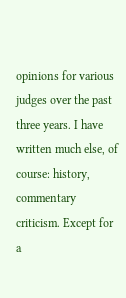opinions for various judges over the past three years. I have written much else, of course: history, commentary criticism. Except for a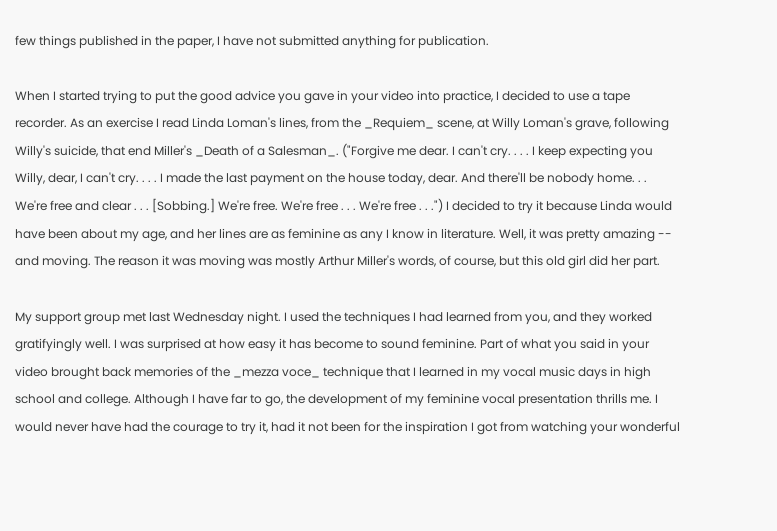few things published in the paper, I have not submitted anything for publication.

When I started trying to put the good advice you gave in your video into practice, I decided to use a tape recorder. As an exercise I read Linda Loman's lines, from the _Requiem_ scene, at Willy Loman's grave, following Willy's suicide, that end Miller's _Death of a Salesman_. ("Forgive me dear. I can't cry. . . . I keep expecting you Willy, dear, I can't cry. . . . I made the last payment on the house today, dear. And there'll be nobody home. . . We're free and clear . . . [Sobbing.] We're free. We're free . . . We're free . . .") I decided to try it because Linda would have been about my age, and her lines are as feminine as any I know in literature. Well, it was pretty amazing -- and moving. The reason it was moving was mostly Arthur Miller's words, of course, but this old girl did her part.

My support group met last Wednesday night. I used the techniques I had learned from you, and they worked gratifyingly well. I was surprised at how easy it has become to sound feminine. Part of what you said in your video brought back memories of the _mezza voce_ technique that I learned in my vocal music days in high school and college. Although I have far to go, the development of my feminine vocal presentation thrills me. I would never have had the courage to try it, had it not been for the inspiration I got from watching your wonderful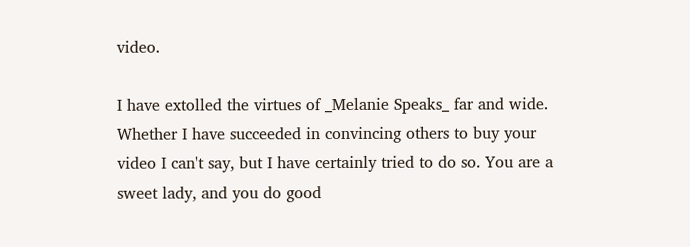video.

I have extolled the virtues of _Melanie Speaks_ far and wide. Whether I have succeeded in convincing others to buy your video I can't say, but I have certainly tried to do so. You are a sweet lady, and you do good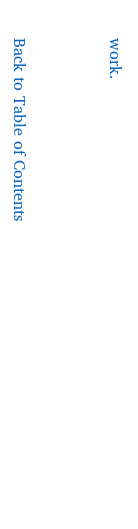work.



Back to Table of Contents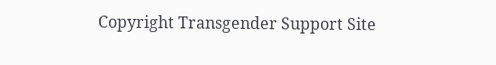Copyright Transgender Support Site